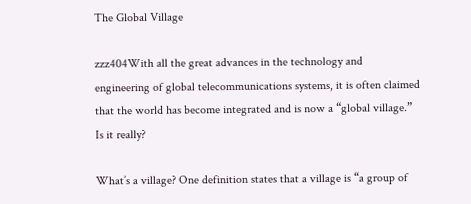The Global Village

zzz404With all the great advances in the technology and engineering of global telecommunications systems, it is often claimed that the world has become integrated and is now a “global village.” Is it really?

What’s a village? One definition states that a village is “a group of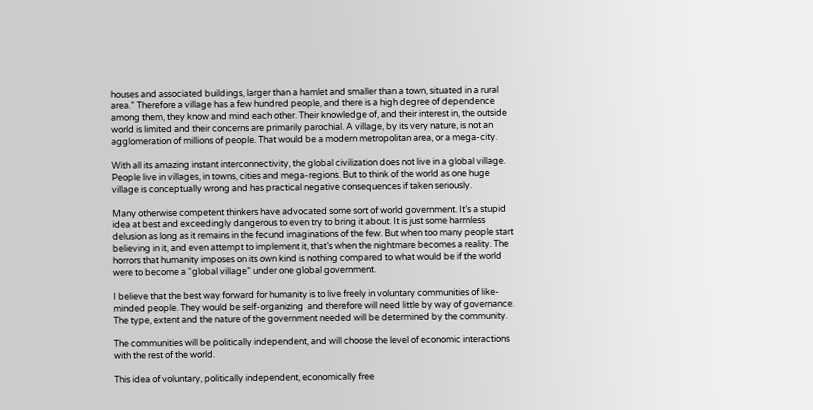houses and associated buildings, larger than a hamlet and smaller than a town, situated in a rural area.” Therefore a village has a few hundred people, and there is a high degree of dependence among them, they know and mind each other. Their knowledge of, and their interest in, the outside world is limited and their concerns are primarily parochial. A village, by its very nature, is not an agglomeration of millions of people. That would be a modern metropolitan area, or a mega-city.

With all its amazing instant interconnectivity, the global civilization does not live in a global village. People live in villages, in towns, cities and mega-regions. But to think of the world as one huge village is conceptually wrong and has practical negative consequences if taken seriously.

Many otherwise competent thinkers have advocated some sort of world government. It’s a stupid idea at best and exceedingly dangerous to even try to bring it about. It is just some harmless delusion as long as it remains in the fecund imaginations of the few. But when too many people start believing in it, and even attempt to implement it, that’s when the nightmare becomes a reality. The horrors that humanity imposes on its own kind is nothing compared to what would be if the world were to become a “global village” under one global government.

I believe that the best way forward for humanity is to live freely in voluntary communities of like-minded people. They would be self-organizing  and therefore will need little by way of governance. The type, extent and the nature of the government needed will be determined by the community.

The communities will be politically independent, and will choose the level of economic interactions with the rest of the world.

This idea of voluntary, politically independent, economically free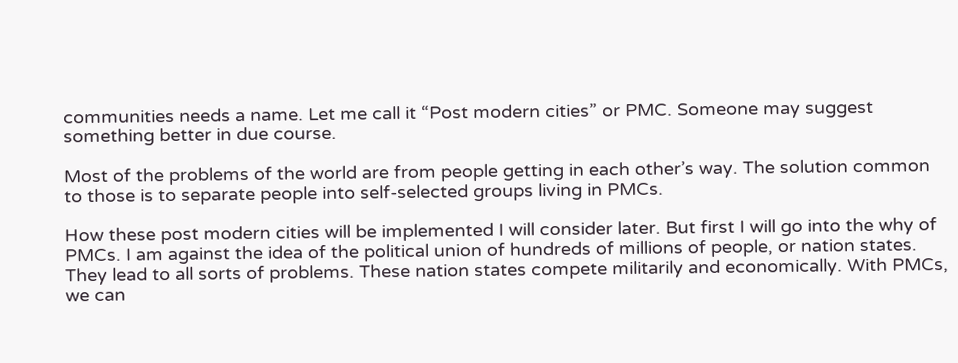communities needs a name. Let me call it “Post modern cities” or PMC. Someone may suggest something better in due course.

Most of the problems of the world are from people getting in each other’s way. The solution common to those is to separate people into self-selected groups living in PMCs.

How these post modern cities will be implemented I will consider later. But first I will go into the why of PMCs. I am against the idea of the political union of hundreds of millions of people, or nation states. They lead to all sorts of problems. These nation states compete militarily and economically. With PMCs, we can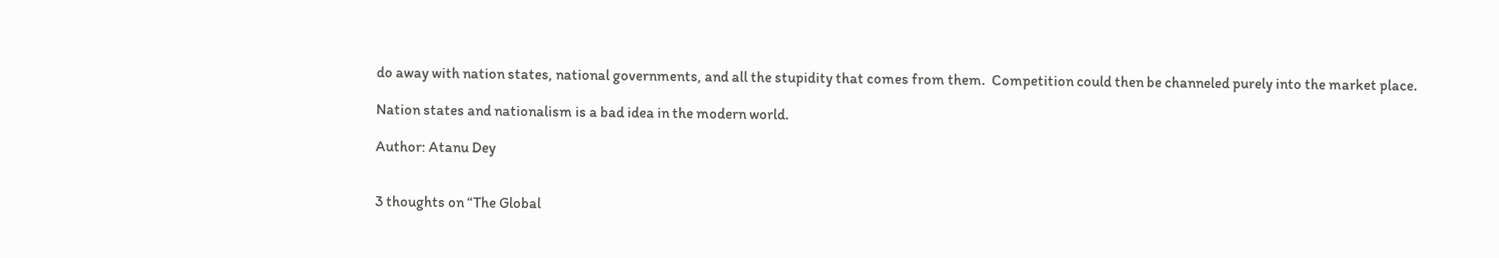do away with nation states, national governments, and all the stupidity that comes from them.  Competition could then be channeled purely into the market place.

Nation states and nationalism is a bad idea in the modern world.

Author: Atanu Dey


3 thoughts on “The Global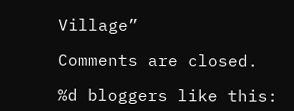Village”

Comments are closed.

%d bloggers like this: